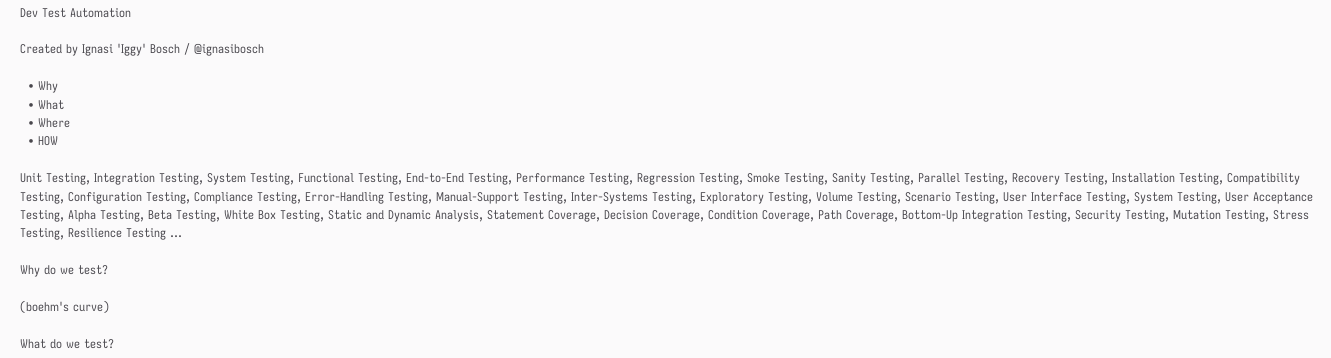Dev Test Automation

Created by Ignasi 'Iggy' Bosch / @ignasibosch

  • Why
  • What
  • Where
  • HOW

Unit Testing, Integration Testing, System Testing, Functional Testing, End-to-End Testing, Performance Testing, Regression Testing, Smoke Testing, Sanity Testing, Parallel Testing, Recovery Testing, Installation Testing, Compatibility Testing, Configuration Testing, Compliance Testing, Error-Handling Testing, Manual-Support Testing, Inter-Systems Testing, Exploratory Testing, Volume Testing, Scenario Testing, User Interface Testing, System Testing, User Acceptance Testing, Alpha Testing, Beta Testing, White Box Testing, Static and Dynamic Analysis, Statement Coverage, Decision Coverage, Condition Coverage, Path Coverage, Bottom-Up Integration Testing, Security Testing, Mutation Testing, Stress Testing, Resilience Testing ...

Why do we test?

(boehm's curve)

What do we test?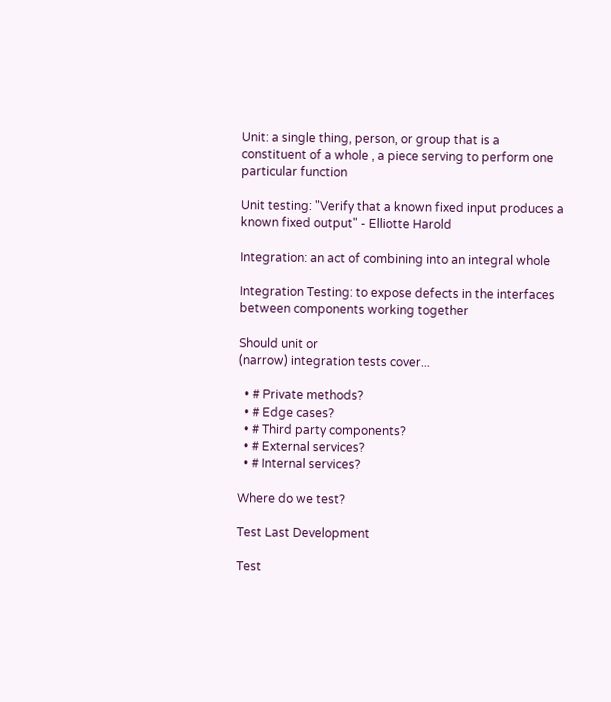Unit: a single thing, person, or group that is a constituent of a whole , a piece serving to perform one particular function

Unit testing: "Verify that a known fixed input produces a known fixed output" - Elliotte Harold

Integration: an act of combining into an integral whole

Integration Testing: to expose defects in the interfaces between components working together

Should unit or
(narrow) integration tests cover...

  • # Private methods?
  • # Edge cases?
  • # Third party components?
  • # External services?
  • # Internal services?

Where do we test?

Test Last Development

Test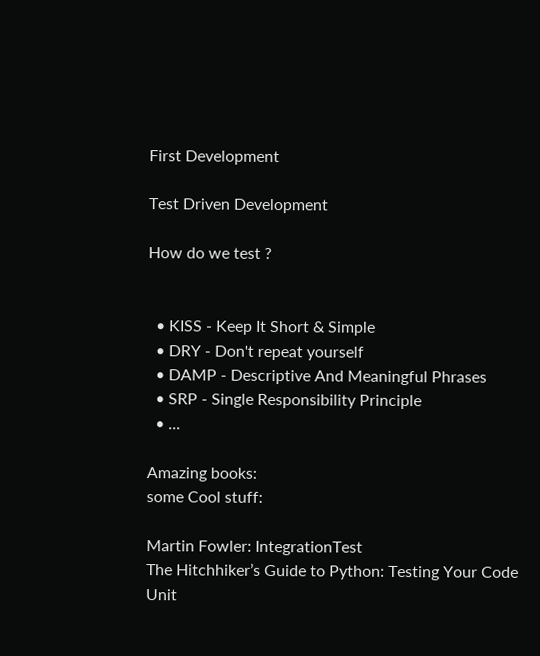First Development

Test Driven Development

How do we test ?


  • KISS - Keep It Short & Simple
  • DRY - Don't repeat yourself
  • DAMP - Descriptive And Meaningful Phrases
  • SRP - Single Responsibility Principle
  • ...

Amazing books:
some Cool stuff:

Martin Fowler: IntegrationTest
The Hitchhiker’s Guide to Python: Testing Your Code
Unit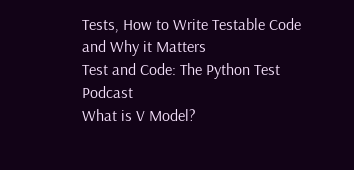Tests, How to Write Testable Code and Why it Matters
Test and Code: The Python Test Podcast
What is V Model?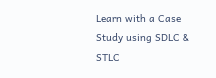Learn with a Case Study using SDLC & STLC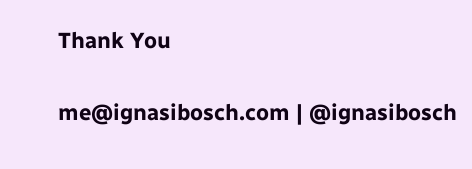Thank You


me@ignasibosch.com | @ignasibosch